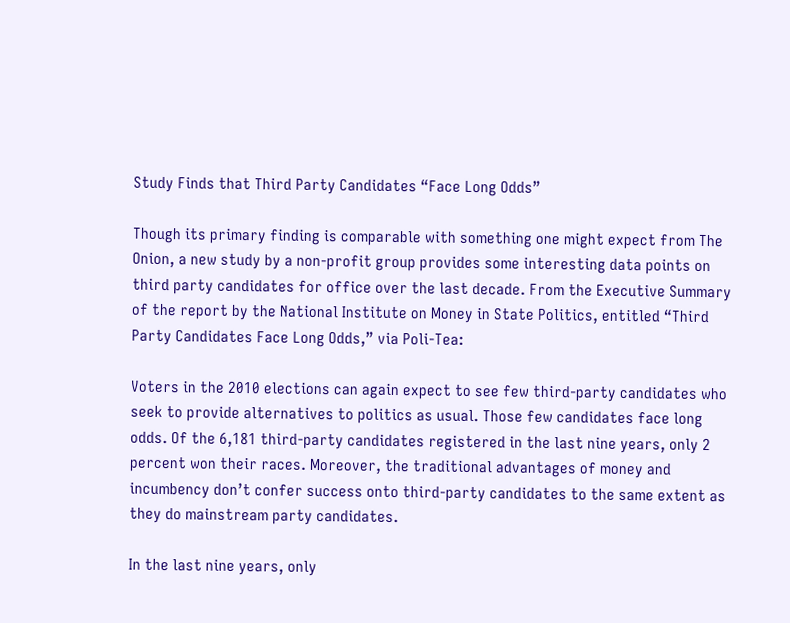Study Finds that Third Party Candidates “Face Long Odds”

Though its primary finding is comparable with something one might expect from The Onion, a new study by a non-profit group provides some interesting data points on third party candidates for office over the last decade. From the Executive Summary of the report by the National Institute on Money in State Politics, entitled “Third Party Candidates Face Long Odds,” via Poli-Tea:

Voters in the 2010 elections can again expect to see few third-party candidates who seek to provide alternatives to politics as usual. Those few candidates face long odds. Of the 6,181 third-party candidates registered in the last nine years, only 2 percent won their races. Moreover, the traditional advantages of money and incumbency don’t confer success onto third-party candidates to the same extent as they do mainstream party candidates.

In the last nine years, only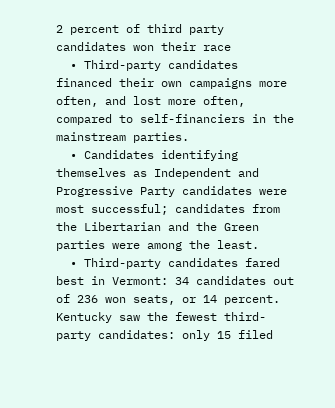2 percent of third party candidates won their race
  • Third-party candidates financed their own campaigns more often, and lost more often, compared to self-financiers in the mainstream parties.
  • Candidates identifying themselves as Independent and Progressive Party candidates were most successful; candidates from the Libertarian and the Green parties were among the least.
  • Third-party candidates fared best in Vermont: 34 candidates out of 236 won seats, or 14 percent. Kentucky saw the fewest third-party candidates: only 15 filed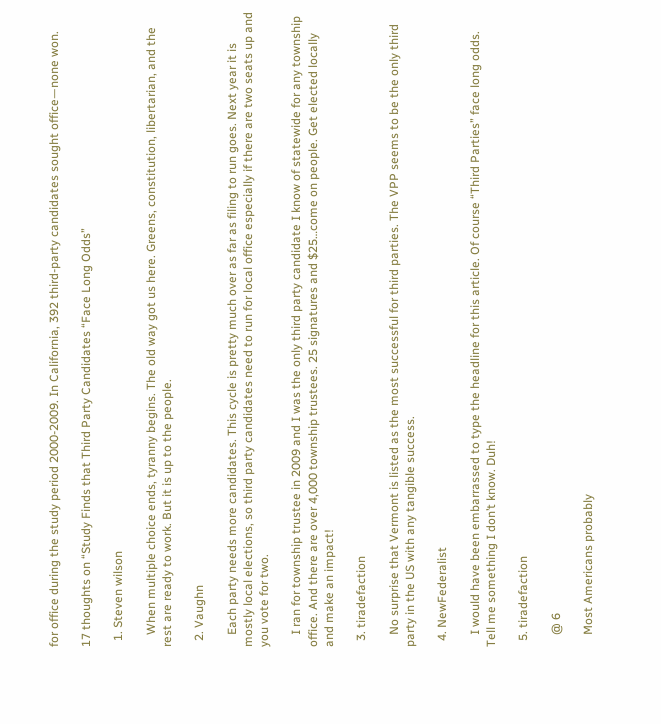for office during the study period 2000-2009. In California, 392 third-party candidates sought office—none won.

17 thoughts on “Study Finds that Third Party Candidates “Face Long Odds”

  1. Steven wilson

    When multiple choice ends, tyranny begins. The old way got us here. Greens, constitution, libertarian, and the rest are ready to work. But it is up to the people.

  2. Vaughn

    Each party needs more candidates. This cycle is pretty much over as far as filing to run goes. Next year it is mostly local elections, so third party candidates need to run for local office especially if there are two seats up and you vote for two.

    I ran for township trustee in 2009 and I was the only third party candidate I know of statewide for any township office. And there are over 4,000 township trustees. 25 signatures and $25…come on people. Get elected locally and make an impact!

  3. tiradefaction

    No surprise that Vermont is listed as the most successful for third parties. The VPP seems to be the only third party in the US with any tangible success.

  4. NewFederalist

    I would have been embarrassed to type the headline for this article. Of course “Third Parties” face long odds. Tell me something I don’t know. Duh!

  5. tiradefaction

    @ 6

    Most Americans probably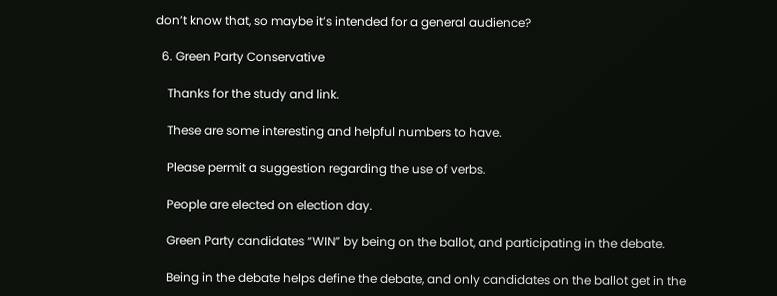don’t know that, so maybe it’s intended for a general audience?

  6. Green Party Conservative

    Thanks for the study and link.

    These are some interesting and helpful numbers to have.

    Please permit a suggestion regarding the use of verbs.

    People are elected on election day.

    Green Party candidates “WIN” by being on the ballot, and participating in the debate.

    Being in the debate helps define the debate, and only candidates on the ballot get in the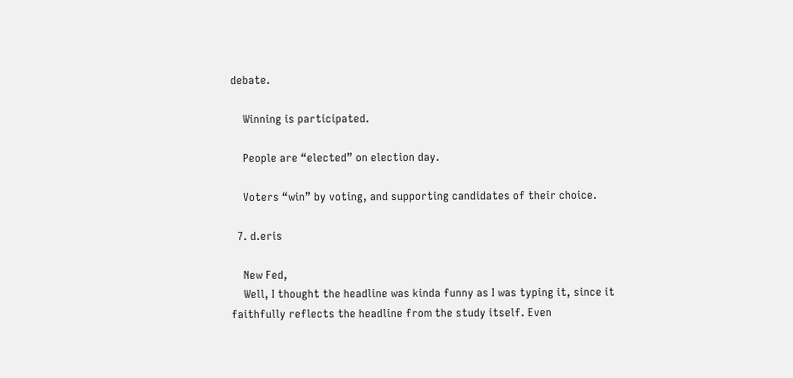debate.

    Winning is participated.

    People are “elected” on election day.

    Voters “win” by voting, and supporting candidates of their choice.

  7. d.eris

    New Fed,
    Well, I thought the headline was kinda funny as I was typing it, since it faithfully reflects the headline from the study itself. Even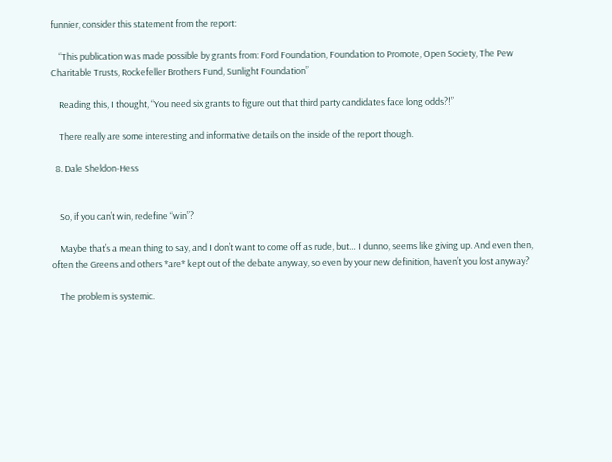funnier, consider this statement from the report:

    “This publication was made possible by grants from: Ford Foundation, Foundation to Promote, Open Society, The Pew Charitable Trusts, Rockefeller Brothers Fund, Sunlight Foundation”

    Reading this, I thought, “You need six grants to figure out that third party candidates face long odds?!”

    There really are some interesting and informative details on the inside of the report though.

  8. Dale Sheldon-Hess


    So, if you can’t win, redefine “win”?

    Maybe that’s a mean thing to say, and I don’t want to come off as rude, but… I dunno, seems like giving up. And even then, often the Greens and others *are* kept out of the debate anyway, so even by your new definition, haven’t you lost anyway?

    The problem is systemic.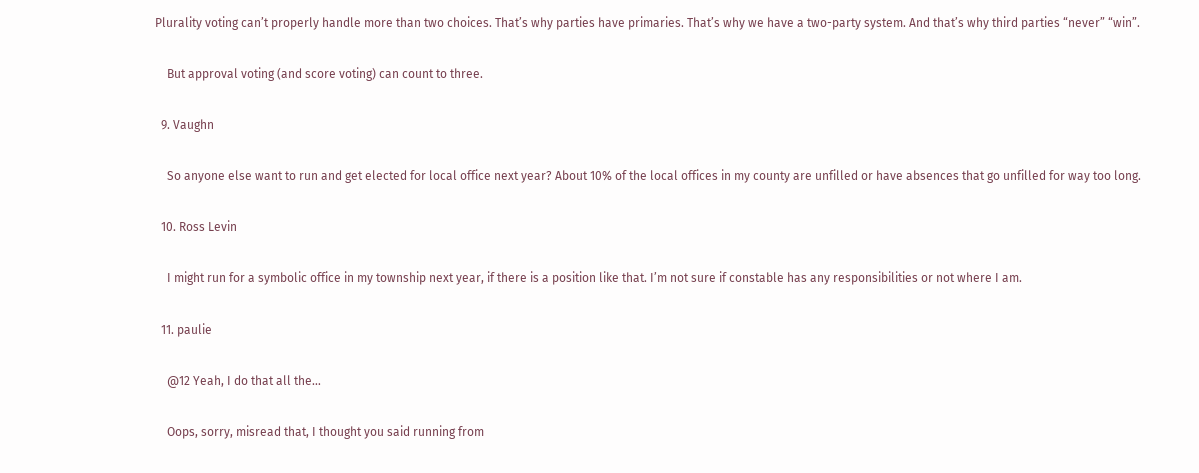Plurality voting can’t properly handle more than two choices. That’s why parties have primaries. That’s why we have a two-party system. And that’s why third parties “never” “win”.

    But approval voting (and score voting) can count to three.

  9. Vaughn

    So anyone else want to run and get elected for local office next year? About 10% of the local offices in my county are unfilled or have absences that go unfilled for way too long.

  10. Ross Levin

    I might run for a symbolic office in my township next year, if there is a position like that. I’m not sure if constable has any responsibilities or not where I am.

  11. paulie

    @12 Yeah, I do that all the…

    Oops, sorry, misread that, I thought you said running from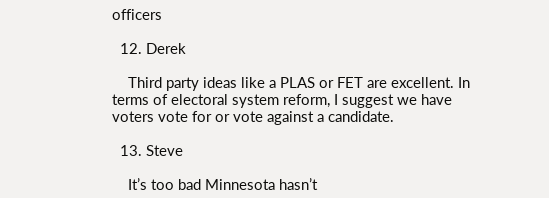officers

  12. Derek

    Third party ideas like a PLAS or FET are excellent. In terms of electoral system reform, I suggest we have voters vote for or vote against a candidate.

  13. Steve

    It’s too bad Minnesota hasn’t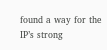found a way for the IP’s strong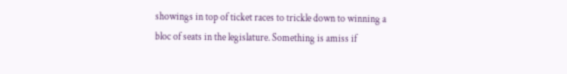showings in top of ticket races to trickle down to winning a bloc of seats in the legislature. Something is amiss if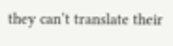they can’t translate their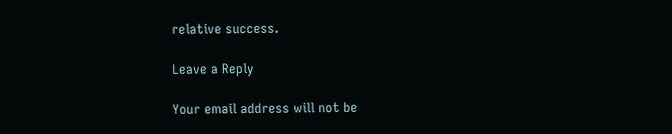relative success.

Leave a Reply

Your email address will not be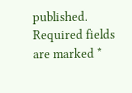published. Required fields are marked *